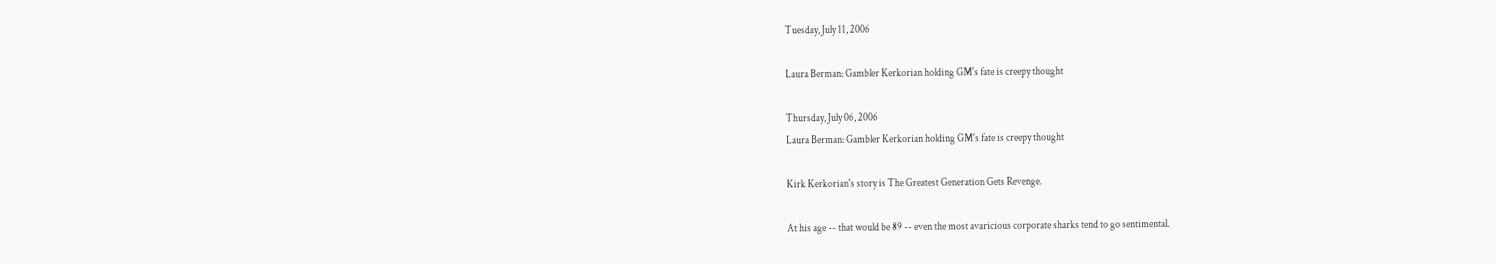Tuesday, July 11, 2006

Laura Berman: Gambler Kerkorian holding GM's fate is creepy thought

Thursday, July 06, 2006
Laura Berman: Gambler Kerkorian holding GM's fate is creepy thought

Kirk Kerkorian's story is The Greatest Generation Gets Revenge.

At his age -- that would be 89 -- even the most avaricious corporate sharks tend to go sentimental.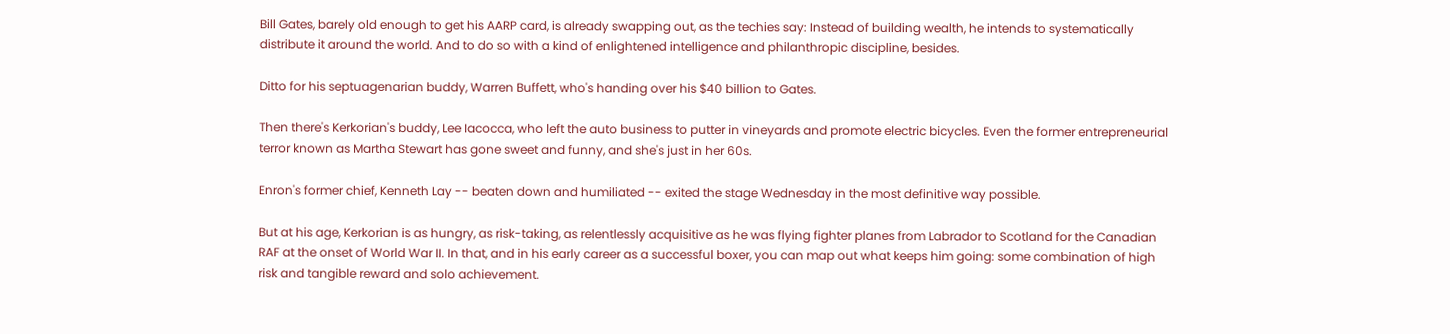Bill Gates, barely old enough to get his AARP card, is already swapping out, as the techies say: Instead of building wealth, he intends to systematically distribute it around the world. And to do so with a kind of enlightened intelligence and philanthropic discipline, besides.

Ditto for his septuagenarian buddy, Warren Buffett, who's handing over his $40 billion to Gates.

Then there's Kerkorian's buddy, Lee Iacocca, who left the auto business to putter in vineyards and promote electric bicycles. Even the former entrepreneurial terror known as Martha Stewart has gone sweet and funny, and she's just in her 60s.

Enron's former chief, Kenneth Lay -- beaten down and humiliated -- exited the stage Wednesday in the most definitive way possible.

But at his age, Kerkorian is as hungry, as risk-taking, as relentlessly acquisitive as he was flying fighter planes from Labrador to Scotland for the Canadian RAF at the onset of World War II. In that, and in his early career as a successful boxer, you can map out what keeps him going: some combination of high risk and tangible reward and solo achievement.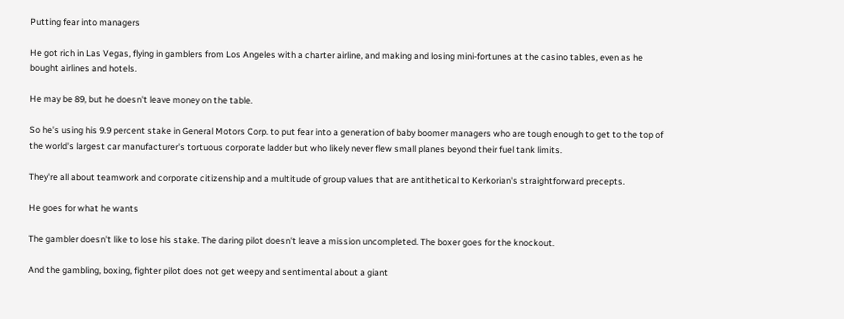Putting fear into managers

He got rich in Las Vegas, flying in gamblers from Los Angeles with a charter airline, and making and losing mini-fortunes at the casino tables, even as he bought airlines and hotels.

He may be 89, but he doesn't leave money on the table.

So he's using his 9.9 percent stake in General Motors Corp. to put fear into a generation of baby boomer managers who are tough enough to get to the top of the world's largest car manufacturer's tortuous corporate ladder but who likely never flew small planes beyond their fuel tank limits.

They're all about teamwork and corporate citizenship and a multitude of group values that are antithetical to Kerkorian's straightforward precepts.

He goes for what he wants

The gambler doesn't like to lose his stake. The daring pilot doesn't leave a mission uncompleted. The boxer goes for the knockout.

And the gambling, boxing, fighter pilot does not get weepy and sentimental about a giant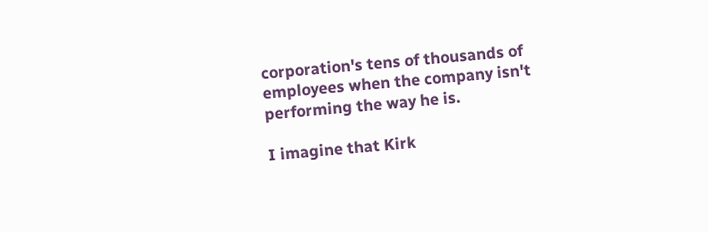corporation's tens of thousands of employees when the company isn't performing the way he is.

I imagine that Kirk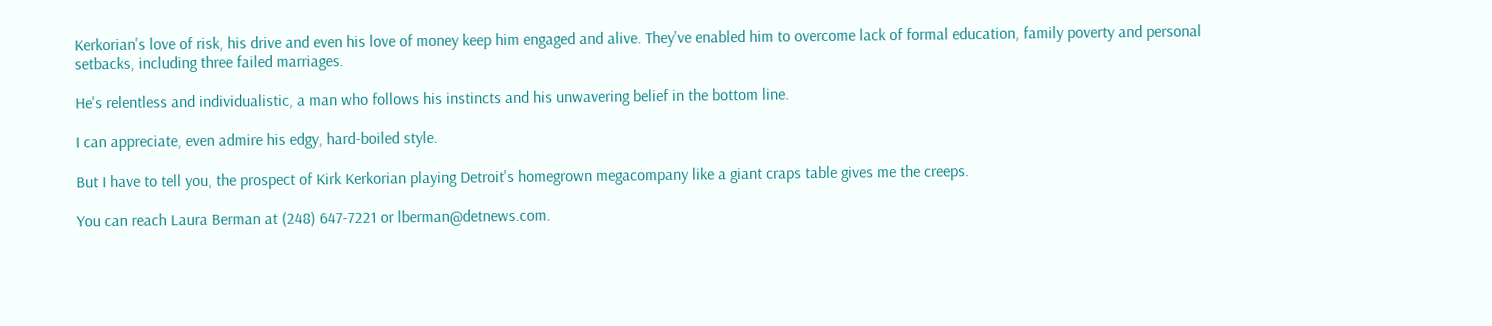Kerkorian's love of risk, his drive and even his love of money keep him engaged and alive. They've enabled him to overcome lack of formal education, family poverty and personal setbacks, including three failed marriages.

He's relentless and individualistic, a man who follows his instincts and his unwavering belief in the bottom line.

I can appreciate, even admire his edgy, hard-boiled style.

But I have to tell you, the prospect of Kirk Kerkorian playing Detroit's homegrown megacompany like a giant craps table gives me the creeps.

You can reach Laura Berman at (248) 647-7221 or lberman@detnews.com.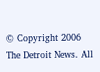© Copyright 2006 The Detroit News. All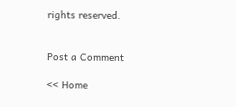rights reserved.


Post a Comment

<< Home